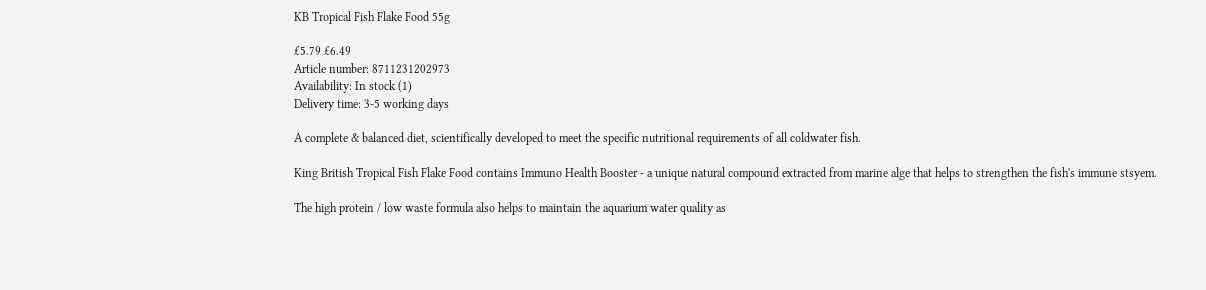KB Tropical Fish Flake Food 55g

£5.79 £6.49
Article number: 8711231202973
Availability: In stock (1)
Delivery time: 3-5 working days

A complete & balanced diet, scientifically developed to meet the specific nutritional requirements of all coldwater fish.

King British Tropical Fish Flake Food contains Immuno Health Booster - a unique natural compound extracted from marine alge that helps to strengthen the fish's immune stsyem.

The high protein / low waste formula also helps to maintain the aquarium water quality as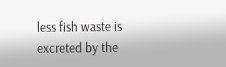less fish waste is excreted by the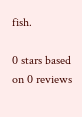fish.

0 stars based on 0 reviews